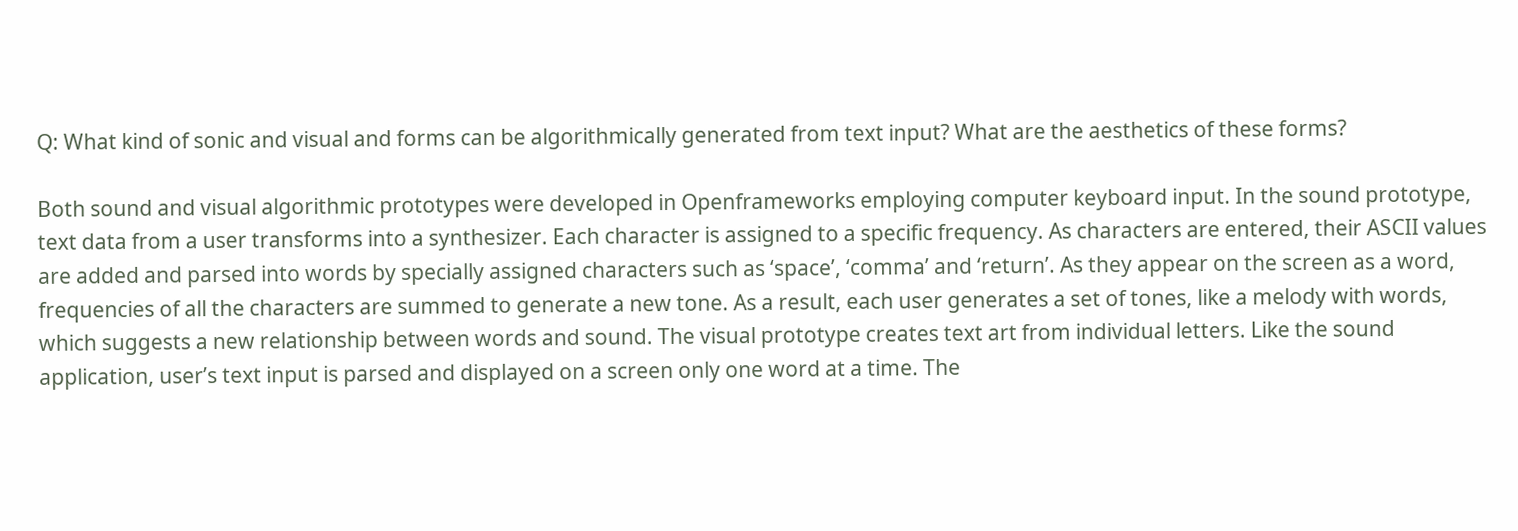Q: What kind of sonic and visual and forms can be algorithmically generated from text input? What are the aesthetics of these forms?

Both sound and visual algorithmic prototypes were developed in Openframeworks employing computer keyboard input. In the sound prototype, text data from a user transforms into a synthesizer. Each character is assigned to a specific frequency. As characters are entered, their ASCII values are added and parsed into words by specially assigned characters such as ‘space’, ‘comma’ and ‘return’. As they appear on the screen as a word, frequencies of all the characters are summed to generate a new tone. As a result, each user generates a set of tones, like a melody with words, which suggests a new relationship between words and sound. The visual prototype creates text art from individual letters. Like the sound application, user’s text input is parsed and displayed on a screen only one word at a time. The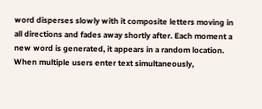word disperses slowly with it composite letters moving in all directions and fades away shortly after. Each moment a new word is generated, it appears in a random location. When multiple users enter text simultaneously,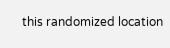this randomized location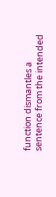function dismantles a sentence from the intended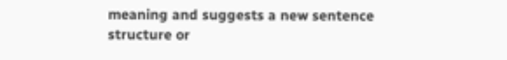meaning and suggests a new sentence structure or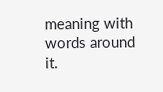meaning with words around it.